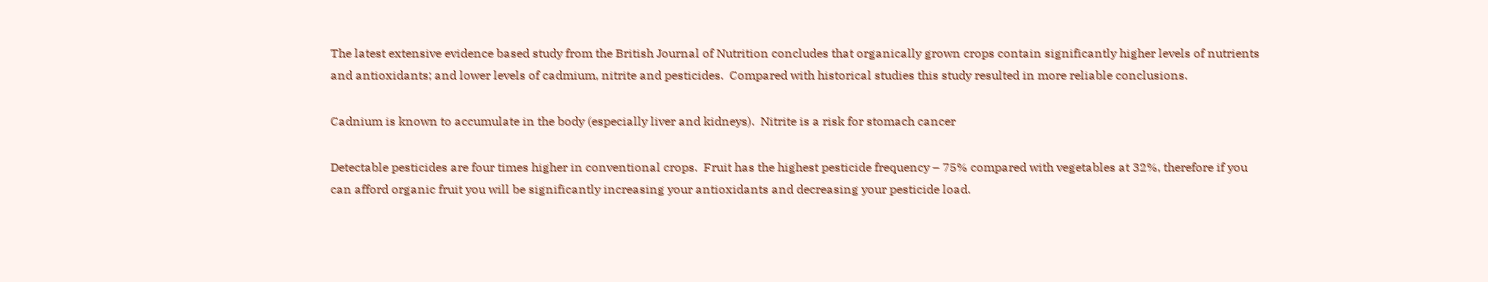The latest extensive evidence based study from the British Journal of Nutrition concludes that organically grown crops contain significantly higher levels of nutrients and antioxidants; and lower levels of cadmium, nitrite and pesticides.  Compared with historical studies this study resulted in more reliable conclusions.

Cadnium is known to accumulate in the body (especially liver and kidneys).  Nitrite is a risk for stomach cancer

Detectable pesticides are four times higher in conventional crops.  Fruit has the highest pesticide frequency – 75% compared with vegetables at 32%, therefore if you can afford organic fruit you will be significantly increasing your antioxidants and decreasing your pesticide load.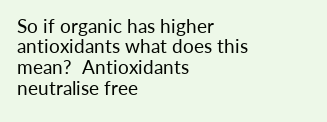So if organic has higher antioxidants what does this mean?  Antioxidants neutralise free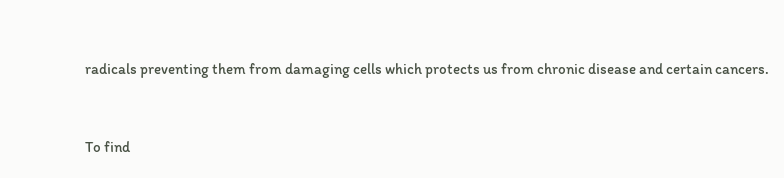radicals preventing them from damaging cells which protects us from chronic disease and certain cancers.


To find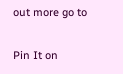out more go to

Pin It on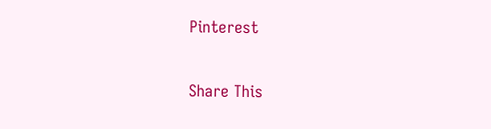Pinterest

Share This